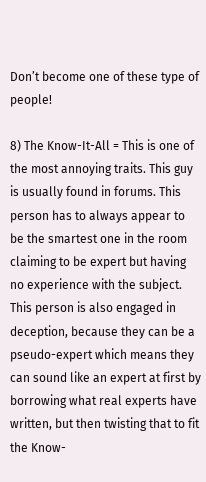Don’t become one of these type of people!

8) The Know-It-All = This is one of the most annoying traits. This guy is usually found in forums. This person has to always appear to be the smartest one in the room claiming to be expert but having no experience with the subject. This person is also engaged in deception, because they can be a pseudo-expert which means they can sound like an expert at first by borrowing what real experts have written, but then twisting that to fit the Know-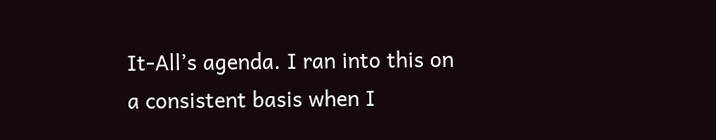It-All’s agenda. I ran into this on a consistent basis when I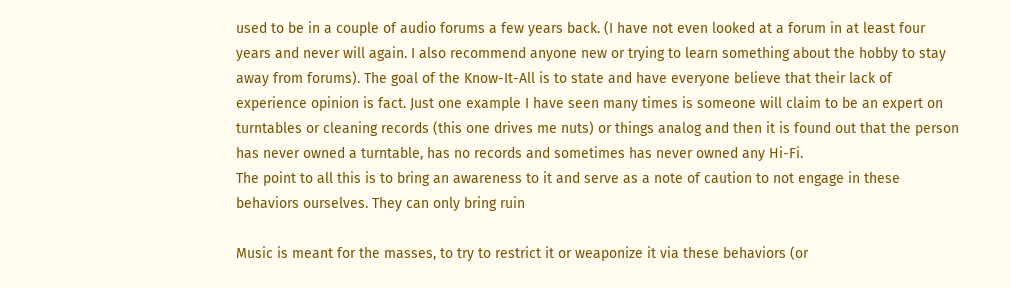used to be in a couple of audio forums a few years back. (I have not even looked at a forum in at least four years and never will again. I also recommend anyone new or trying to learn something about the hobby to stay away from forums). The goal of the Know-It-All is to state and have everyone believe that their lack of experience opinion is fact. Just one example I have seen many times is someone will claim to be an expert on turntables or cleaning records (this one drives me nuts) or things analog and then it is found out that the person has never owned a turntable, has no records and sometimes has never owned any Hi-Fi.
The point to all this is to bring an awareness to it and serve as a note of caution to not engage in these behaviors ourselves. They can only bring ruin

Music is meant for the masses, to try to restrict it or weaponize it via these behaviors (or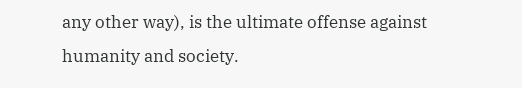any other way), is the ultimate offense against humanity and society.